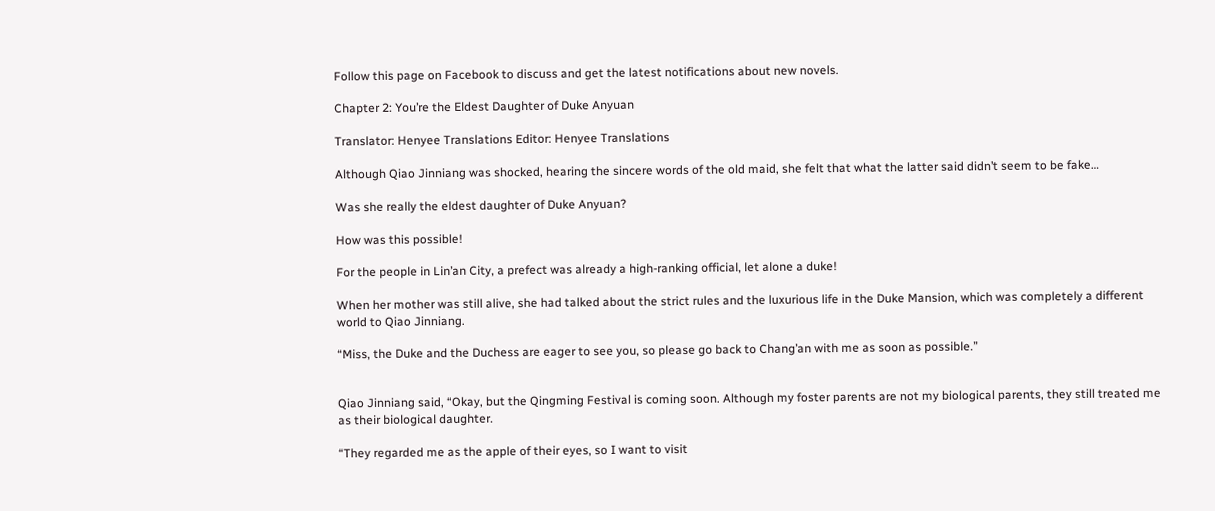Follow this page on Facebook to discuss and get the latest notifications about new novels.

Chapter 2: You’re the Eldest Daughter of Duke Anyuan

Translator: Henyee Translations Editor: Henyee Translations

Although Qiao Jinniang was shocked, hearing the sincere words of the old maid, she felt that what the latter said didn’t seem to be fake…

Was she really the eldest daughter of Duke Anyuan?

How was this possible!

For the people in Lin’an City, a prefect was already a high-ranking official, let alone a duke!

When her mother was still alive, she had talked about the strict rules and the luxurious life in the Duke Mansion, which was completely a different world to Qiao Jinniang.

“Miss, the Duke and the Duchess are eager to see you, so please go back to Chang’an with me as soon as possible.”


Qiao Jinniang said, “Okay, but the Qingming Festival is coming soon. Although my foster parents are not my biological parents, they still treated me as their biological daughter.

“They regarded me as the apple of their eyes, so I want to visit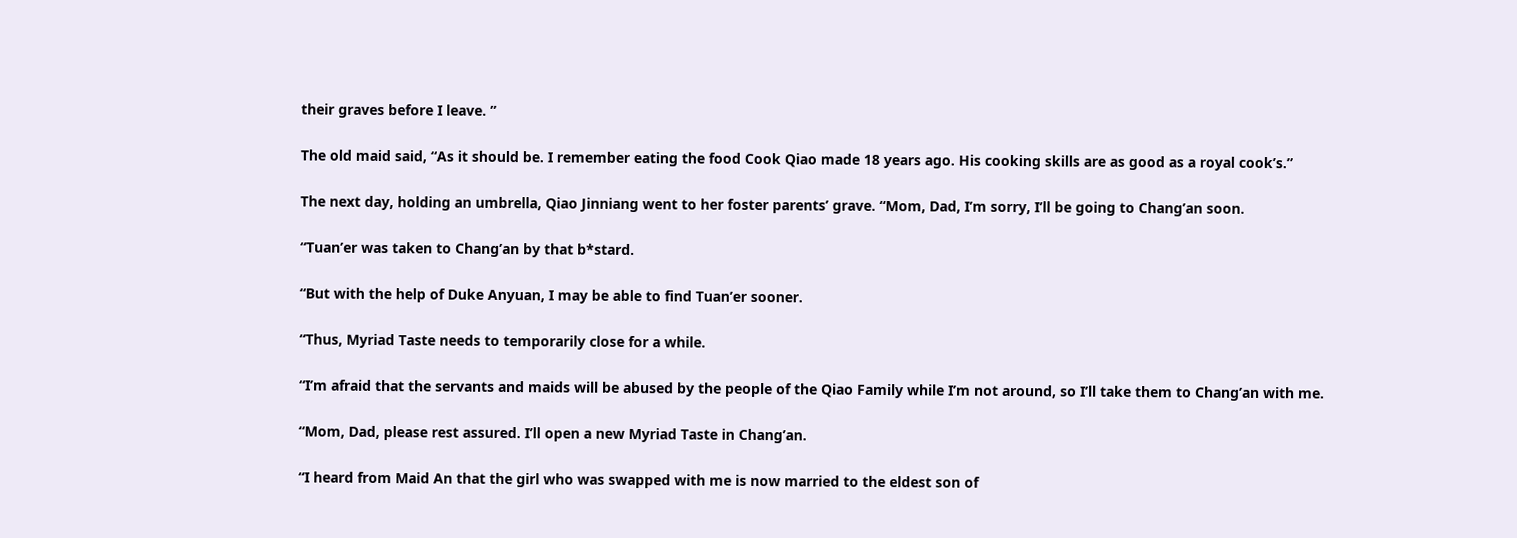their graves before I leave. ”

The old maid said, “As it should be. I remember eating the food Cook Qiao made 18 years ago. His cooking skills are as good as a royal cook’s.”

The next day, holding an umbrella, Qiao Jinniang went to her foster parents’ grave. “Mom, Dad, I’m sorry, I’ll be going to Chang’an soon.

“Tuan’er was taken to Chang’an by that b*stard.

“But with the help of Duke Anyuan, I may be able to find Tuan’er sooner.

“Thus, Myriad Taste needs to temporarily close for a while.

“I’m afraid that the servants and maids will be abused by the people of the Qiao Family while I’m not around, so I’ll take them to Chang’an with me.

“Mom, Dad, please rest assured. I’ll open a new Myriad Taste in Chang’an.

“I heard from Maid An that the girl who was swapped with me is now married to the eldest son of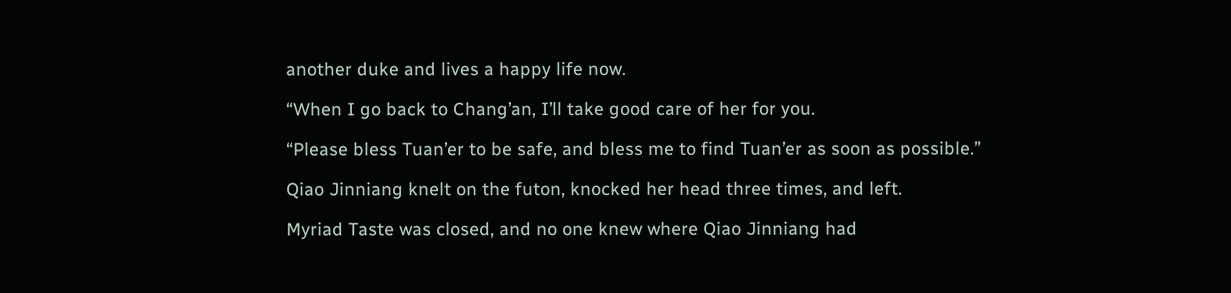another duke and lives a happy life now.

“When I go back to Chang’an, I’ll take good care of her for you.

“Please bless Tuan’er to be safe, and bless me to find Tuan’er as soon as possible.”

Qiao Jinniang knelt on the futon, knocked her head three times, and left.

Myriad Taste was closed, and no one knew where Qiao Jinniang had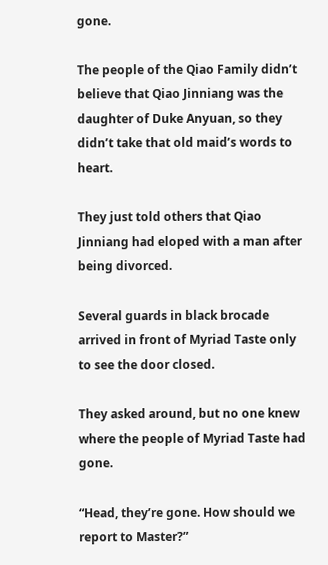gone.

The people of the Qiao Family didn’t believe that Qiao Jinniang was the daughter of Duke Anyuan, so they didn’t take that old maid’s words to heart.

They just told others that Qiao Jinniang had eloped with a man after being divorced.

Several guards in black brocade arrived in front of Myriad Taste only to see the door closed.

They asked around, but no one knew where the people of Myriad Taste had gone.

“Head, they’re gone. How should we report to Master?”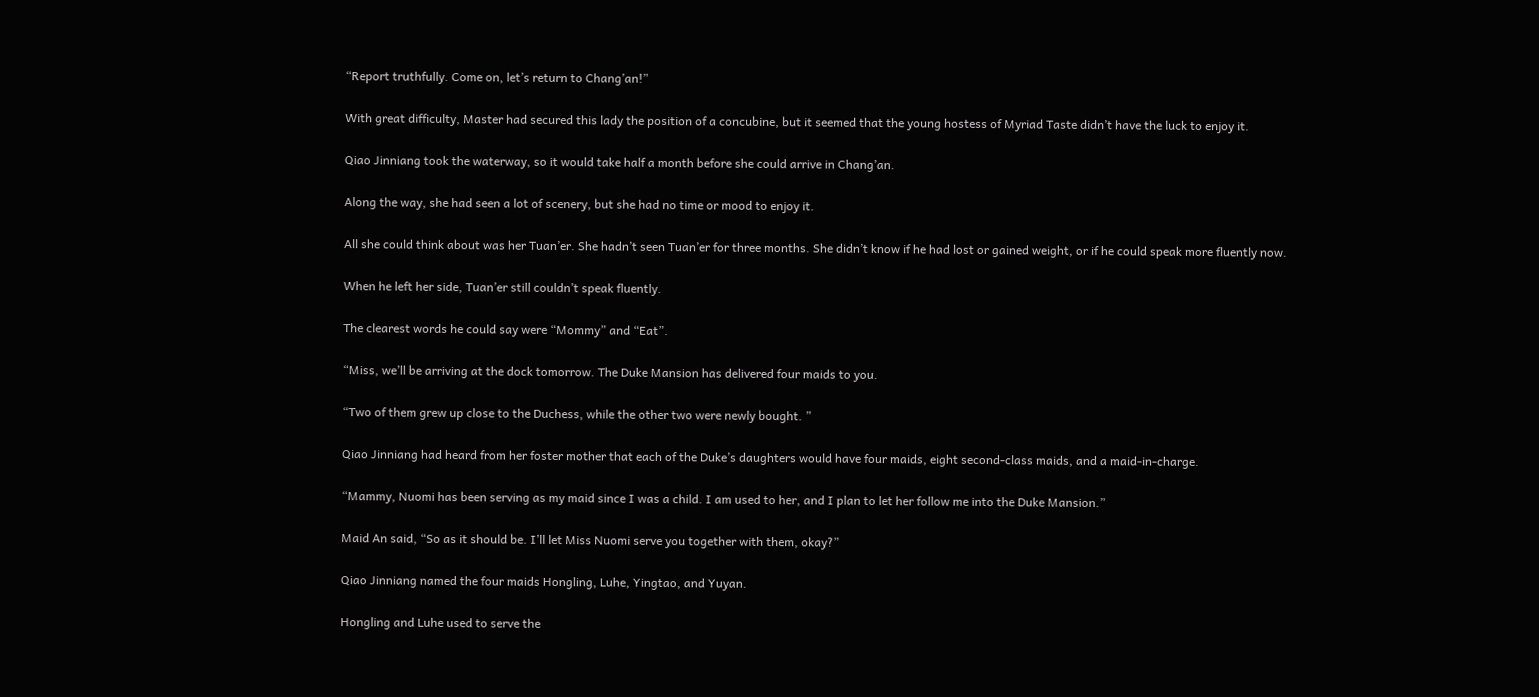“Report truthfully. Come on, let’s return to Chang’an!”

With great difficulty, Master had secured this lady the position of a concubine, but it seemed that the young hostess of Myriad Taste didn’t have the luck to enjoy it.

Qiao Jinniang took the waterway, so it would take half a month before she could arrive in Chang’an.

Along the way, she had seen a lot of scenery, but she had no time or mood to enjoy it.

All she could think about was her Tuan’er. She hadn’t seen Tuan’er for three months. She didn’t know if he had lost or gained weight, or if he could speak more fluently now.

When he left her side, Tuan’er still couldn’t speak fluently.

The clearest words he could say were “Mommy” and “Eat”.

“Miss, we’ll be arriving at the dock tomorrow. The Duke Mansion has delivered four maids to you.

“Two of them grew up close to the Duchess, while the other two were newly bought. ”

Qiao Jinniang had heard from her foster mother that each of the Duke’s daughters would have four maids, eight second-class maids, and a maid-in-charge.

“Mammy, Nuomi has been serving as my maid since I was a child. I am used to her, and I plan to let her follow me into the Duke Mansion.”

Maid An said, “So as it should be. I’ll let Miss Nuomi serve you together with them, okay?”

Qiao Jinniang named the four maids Hongling, Luhe, Yingtao, and Yuyan.

Hongling and Luhe used to serve the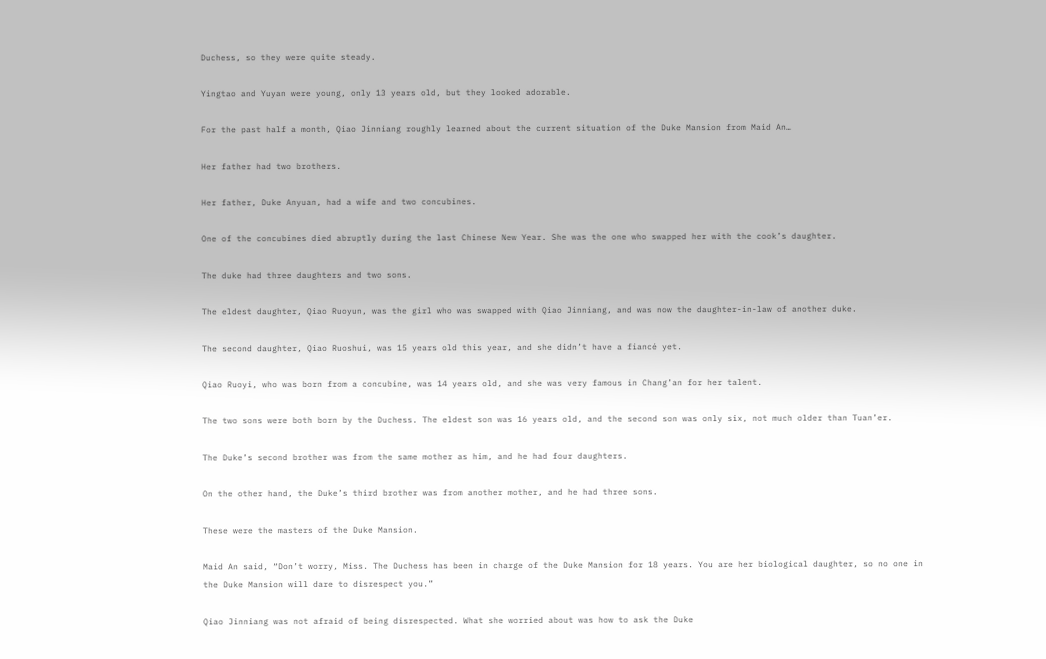Duchess, so they were quite steady.

Yingtao and Yuyan were young, only 13 years old, but they looked adorable.

For the past half a month, Qiao Jinniang roughly learned about the current situation of the Duke Mansion from Maid An…

Her father had two brothers.

Her father, Duke Anyuan, had a wife and two concubines.

One of the concubines died abruptly during the last Chinese New Year. She was the one who swapped her with the cook’s daughter.

The duke had three daughters and two sons.

The eldest daughter, Qiao Ruoyun, was the girl who was swapped with Qiao Jinniang, and was now the daughter-in-law of another duke.

The second daughter, Qiao Ruoshui, was 15 years old this year, and she didn’t have a fiancé yet.

Qiao Ruoyi, who was born from a concubine, was 14 years old, and she was very famous in Chang’an for her talent.

The two sons were both born by the Duchess. The eldest son was 16 years old, and the second son was only six, not much older than Tuan’er.

The Duke’s second brother was from the same mother as him, and he had four daughters.

On the other hand, the Duke’s third brother was from another mother, and he had three sons.

These were the masters of the Duke Mansion.

Maid An said, “Don’t worry, Miss. The Duchess has been in charge of the Duke Mansion for 18 years. You are her biological daughter, so no one in the Duke Mansion will dare to disrespect you.”

Qiao Jinniang was not afraid of being disrespected. What she worried about was how to ask the Duke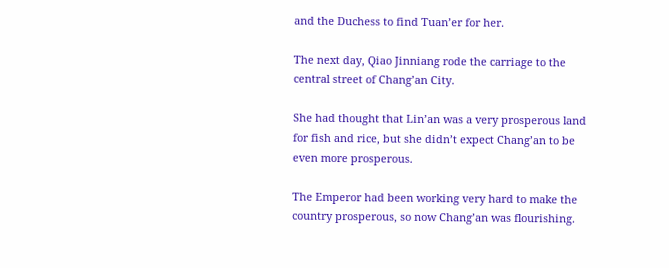and the Duchess to find Tuan’er for her.

The next day, Qiao Jinniang rode the carriage to the central street of Chang’an City.

She had thought that Lin’an was a very prosperous land for fish and rice, but she didn’t expect Chang’an to be even more prosperous.

The Emperor had been working very hard to make the country prosperous, so now Chang’an was flourishing.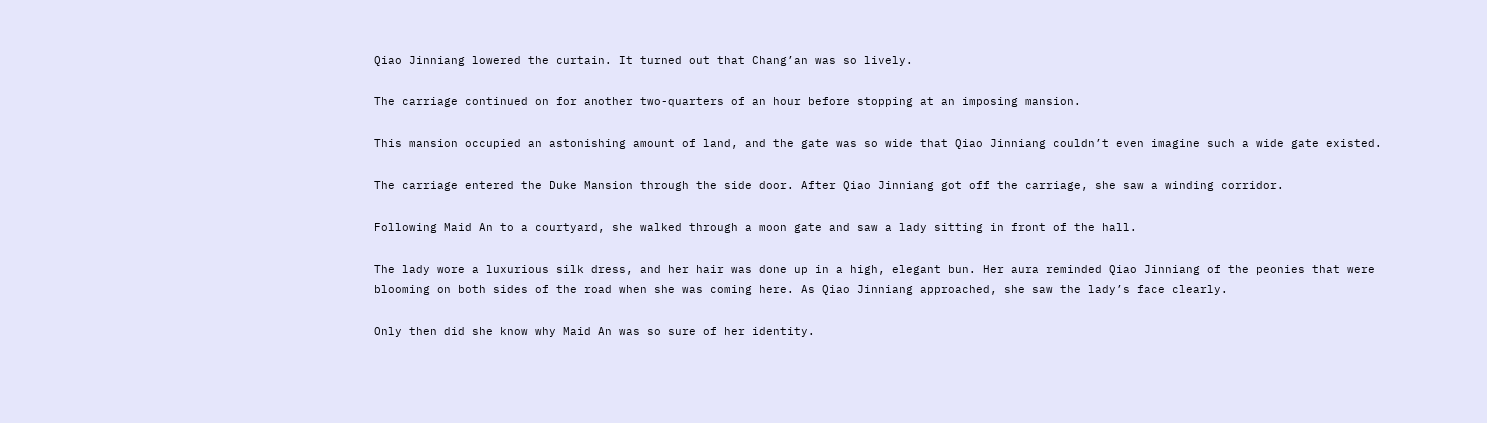Qiao Jinniang lowered the curtain. It turned out that Chang’an was so lively.

The carriage continued on for another two-quarters of an hour before stopping at an imposing mansion.

This mansion occupied an astonishing amount of land, and the gate was so wide that Qiao Jinniang couldn’t even imagine such a wide gate existed.

The carriage entered the Duke Mansion through the side door. After Qiao Jinniang got off the carriage, she saw a winding corridor.

Following Maid An to a courtyard, she walked through a moon gate and saw a lady sitting in front of the hall.

The lady wore a luxurious silk dress, and her hair was done up in a high, elegant bun. Her aura reminded Qiao Jinniang of the peonies that were blooming on both sides of the road when she was coming here. As Qiao Jinniang approached, she saw the lady’s face clearly.

Only then did she know why Maid An was so sure of her identity.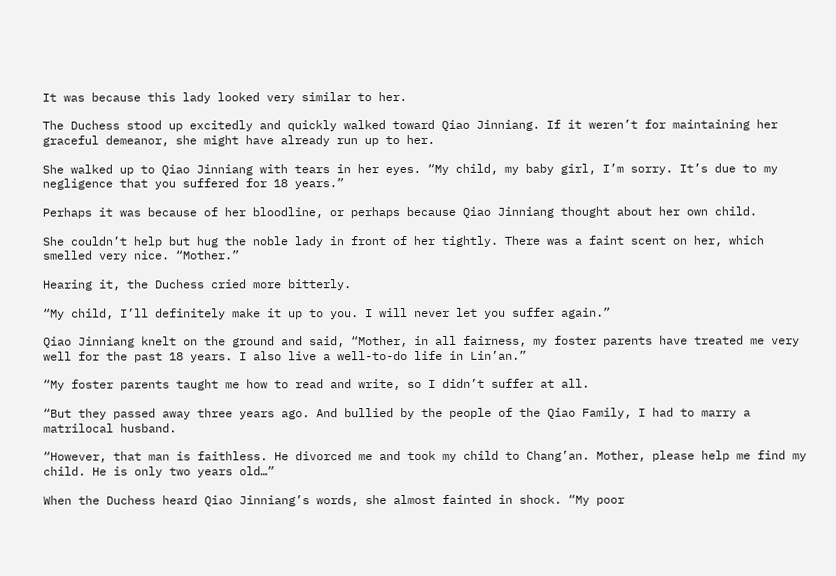It was because this lady looked very similar to her.

The Duchess stood up excitedly and quickly walked toward Qiao Jinniang. If it weren’t for maintaining her graceful demeanor, she might have already run up to her.

She walked up to Qiao Jinniang with tears in her eyes. “My child, my baby girl, I’m sorry. It’s due to my negligence that you suffered for 18 years.”

Perhaps it was because of her bloodline, or perhaps because Qiao Jinniang thought about her own child.

She couldn’t help but hug the noble lady in front of her tightly. There was a faint scent on her, which smelled very nice. “Mother.”

Hearing it, the Duchess cried more bitterly.

“My child, I’ll definitely make it up to you. I will never let you suffer again.”

Qiao Jinniang knelt on the ground and said, “Mother, in all fairness, my foster parents have treated me very well for the past 18 years. I also live a well-to-do life in Lin’an.”

“My foster parents taught me how to read and write, so I didn’t suffer at all.

“But they passed away three years ago. And bullied by the people of the Qiao Family, I had to marry a matrilocal husband.

“However, that man is faithless. He divorced me and took my child to Chang’an. Mother, please help me find my child. He is only two years old…”

When the Duchess heard Qiao Jinniang’s words, she almost fainted in shock. “My poor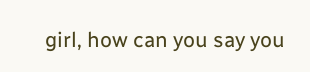girl, how can you say you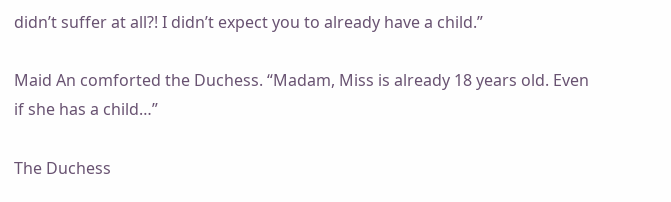didn’t suffer at all?! I didn’t expect you to already have a child.”

Maid An comforted the Duchess. “Madam, Miss is already 18 years old. Even if she has a child…”

The Duchess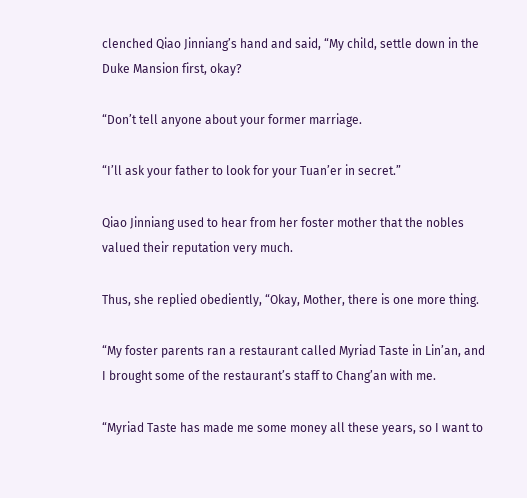clenched Qiao Jinniang’s hand and said, “My child, settle down in the Duke Mansion first, okay?

“Don’t tell anyone about your former marriage.

“I’ll ask your father to look for your Tuan’er in secret.”

Qiao Jinniang used to hear from her foster mother that the nobles valued their reputation very much.

Thus, she replied obediently, “Okay, Mother, there is one more thing.

“My foster parents ran a restaurant called Myriad Taste in Lin’an, and I brought some of the restaurant’s staff to Chang’an with me.

“Myriad Taste has made me some money all these years, so I want to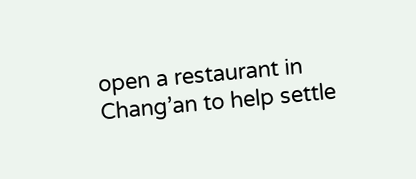open a restaurant in Chang’an to help settle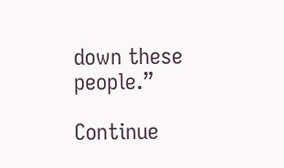down these people.”

Continue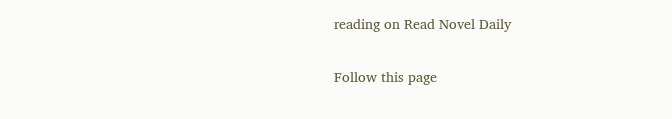reading on Read Novel Daily

Follow this page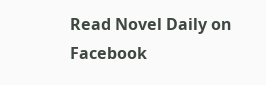Read Novel Daily on Facebook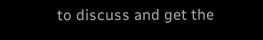to discuss and get the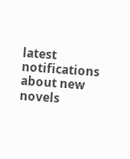latest notifications about new novels